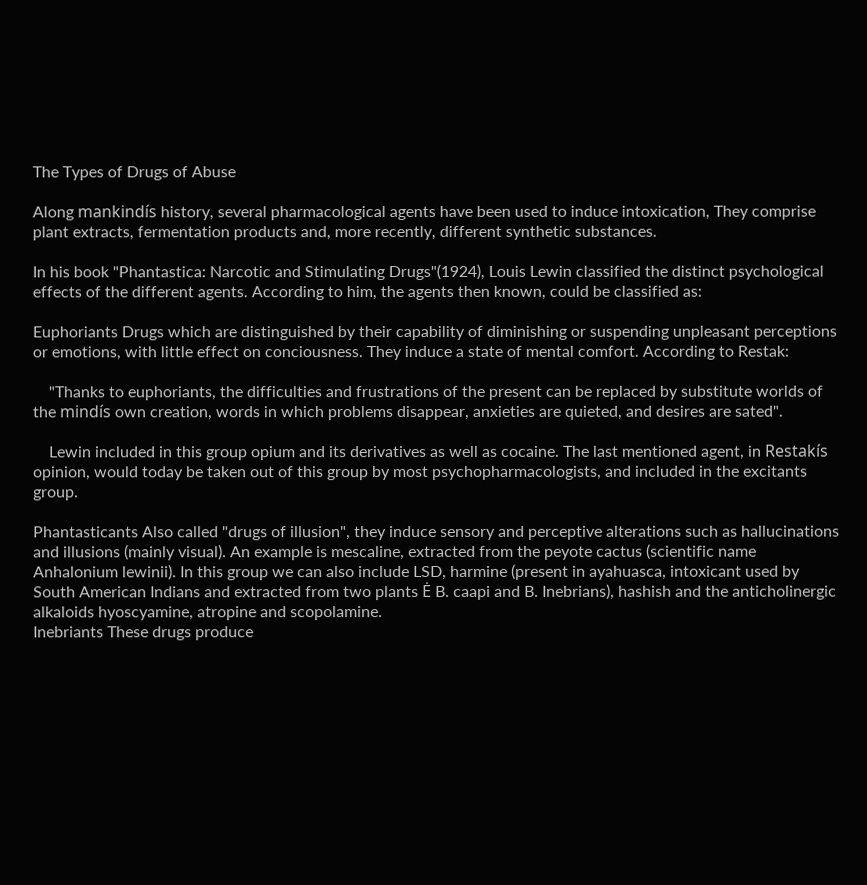The Types of Drugs of Abuse

Along mankindís history, several pharmacological agents have been used to induce intoxication, They comprise plant extracts, fermentation products and, more recently, different synthetic substances.

In his book "Phantastica: Narcotic and Stimulating Drugs"(1924), Louis Lewin classified the distinct psychological effects of the different agents. According to him, the agents then known, could be classified as:

Euphoriants Drugs which are distinguished by their capability of diminishing or suspending unpleasant perceptions or emotions, with little effect on conciousness. They induce a state of mental comfort. According to Restak:

    "Thanks to euphoriants, the difficulties and frustrations of the present can be replaced by substitute worlds of the mindís own creation, words in which problems disappear, anxieties are quieted, and desires are sated".

    Lewin included in this group opium and its derivatives as well as cocaine. The last mentioned agent, in Restakís opinion, would today be taken out of this group by most psychopharmacologists, and included in the excitants group.

Phantasticants Also called "drugs of illusion", they induce sensory and perceptive alterations such as hallucinations and illusions (mainly visual). An example is mescaline, extracted from the peyote cactus (scientific name Anhalonium lewinii). In this group we can also include LSD, harmine (present in ayahuasca, intoxicant used by South American Indians and extracted from two plants Ė B. caapi and B. Inebrians), hashish and the anticholinergic alkaloids hyoscyamine, atropine and scopolamine.
Inebriants These drugs produce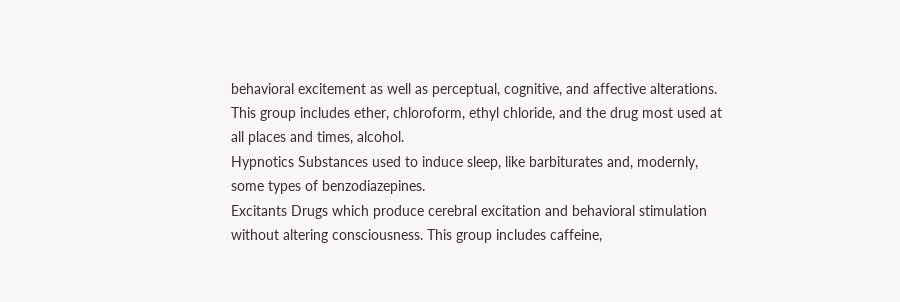behavioral excitement as well as perceptual, cognitive, and affective alterations. This group includes ether, chloroform, ethyl chloride, and the drug most used at all places and times, alcohol.
Hypnotics Substances used to induce sleep, like barbiturates and, modernly, some types of benzodiazepines.
Excitants Drugs which produce cerebral excitation and behavioral stimulation without altering consciousness. This group includes caffeine,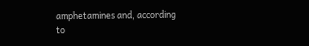amphetamines and, according to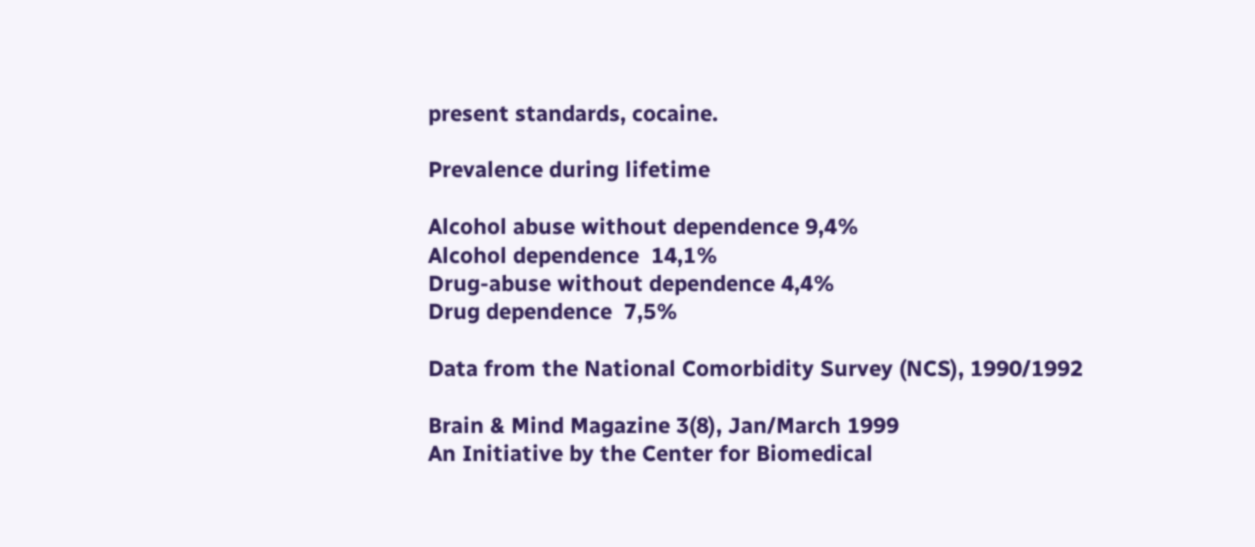present standards, cocaine.

Prevalence during lifetime

Alcohol abuse without dependence 9,4%
Alcohol dependence  14,1%
Drug-abuse without dependence 4,4%
Drug dependence  7,5%

Data from the National Comorbidity Survey (NCS), 1990/1992

Brain & Mind Magazine 3(8), Jan/March 1999
An Initiative by the Center for Biomedical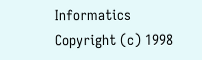Informatics
Copyright (c) 1998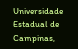Universidade Estadual de Campinas,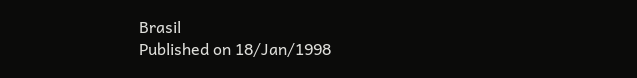Brasil
Published on 18/Jan/1998